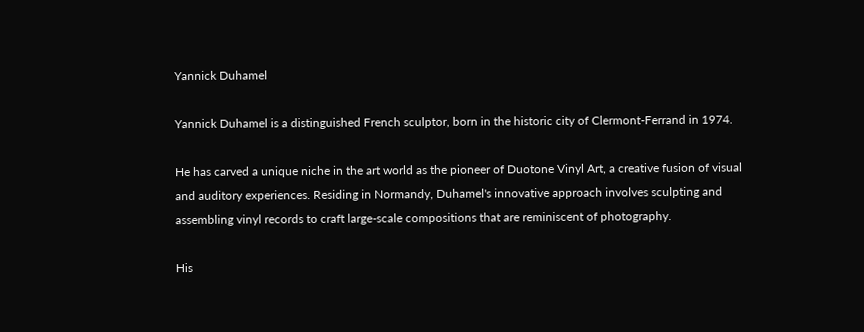Yannick Duhamel

Yannick Duhamel is a distinguished French sculptor, born in the historic city of Clermont-Ferrand in 1974.

He has carved a unique niche in the art world as the pioneer of Duotone Vinyl Art, a creative fusion of visual and auditory experiences. Residing in Normandy, Duhamel's innovative approach involves sculpting and assembling vinyl records to craft large-scale compositions that are reminiscent of photography.

His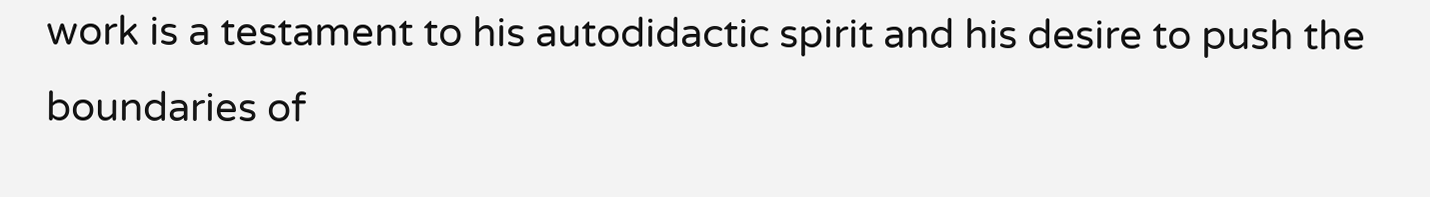work is a testament to his autodidactic spirit and his desire to push the boundaries of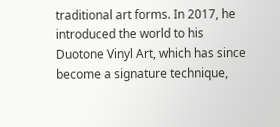traditional art forms. In 2017, he introduced the world to his Duotone Vinyl Art, which has since become a signature technique,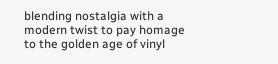blending nostalgia with a modern twist to pay homage to the golden age of vinyl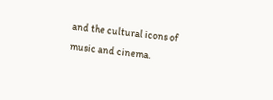and the cultural icons of music and cinema.